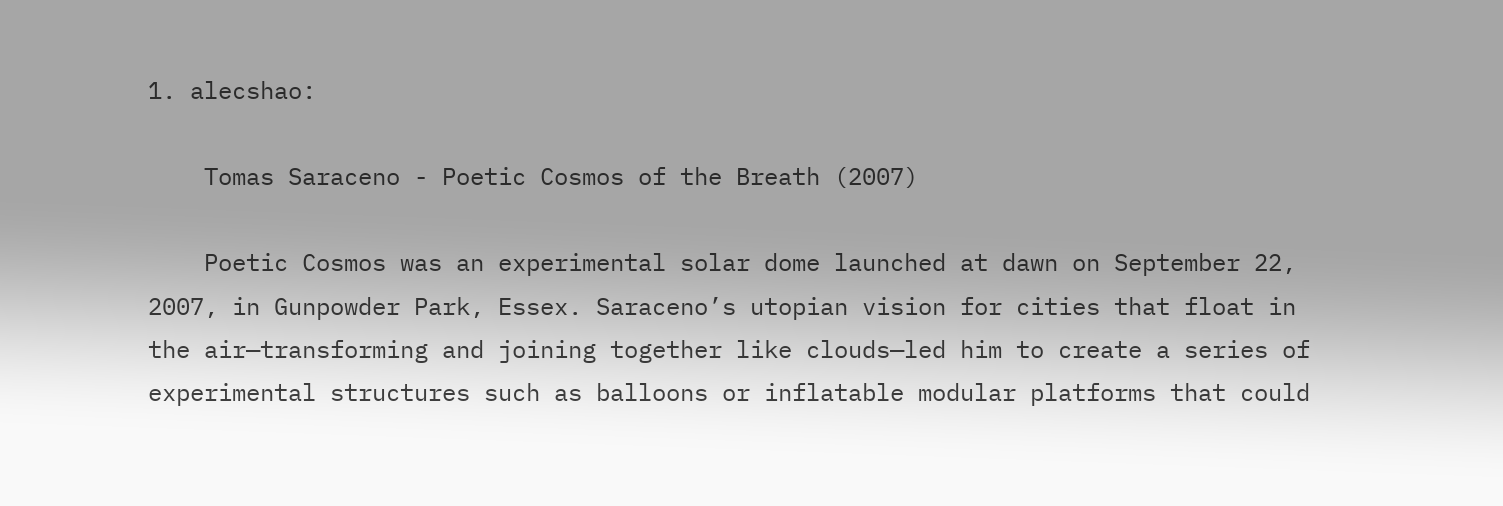1. alecshao:

    Tomas Saraceno - Poetic Cosmos of the Breath (2007)

    Poetic Cosmos was an experimental solar dome launched at dawn on September 22, 2007, in Gunpowder Park, Essex. Saraceno’s utopian vision for cities that float in the air—transforming and joining together like clouds—led him to create a series of experimental structures such as balloons or inflatable modular platforms that could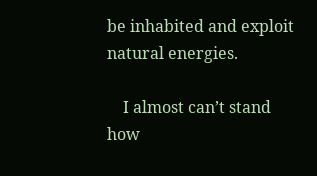be inhabited and exploit natural energies.

    I almost can’t stand how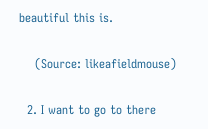beautiful this is.

    (Source: likeafieldmouse)

  2. I want to go to there